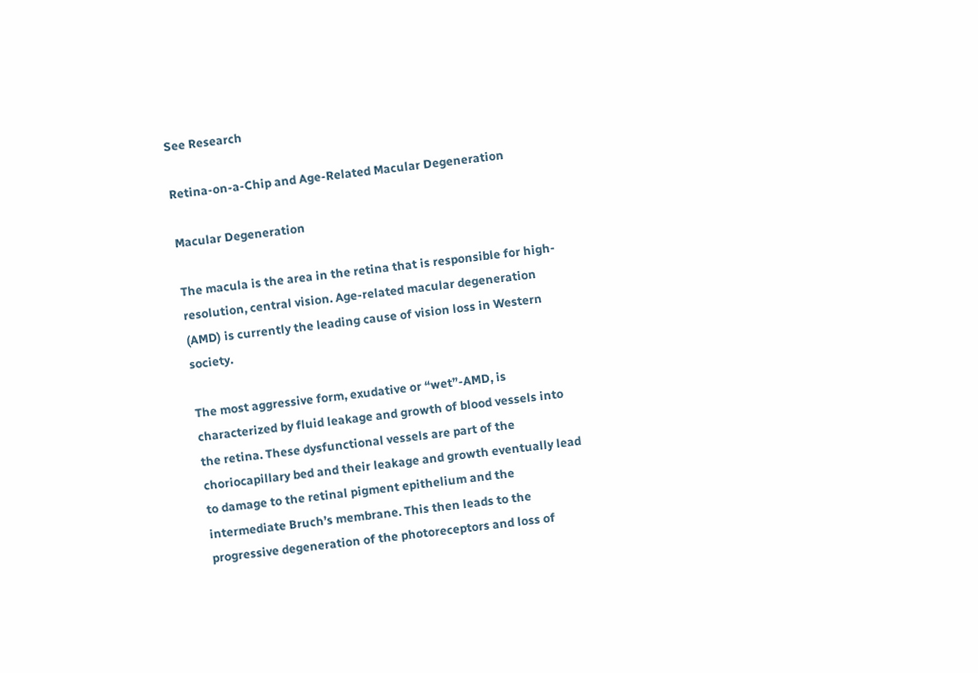See Research

Retina-on-a-Chip and Age-Related Macular Degeneration

Macular Degeneration

The macula is the area in the retina that is responsible for high-resolution, central vision. Age-related macular degeneration (AMD) is currently the leading cause of vision loss in Western society.

The most aggressive form, exudative or “wet”-AMD, is characterized by fluid leakage and growth of blood vessels into the retina. These dysfunctional vessels are part of the choriocapillary bed and their leakage and growth eventually lead to damage to the retinal pigment epithelium and the intermediate Bruch’s membrane. This then leads to the progressive degeneration of the photoreceptors and loss of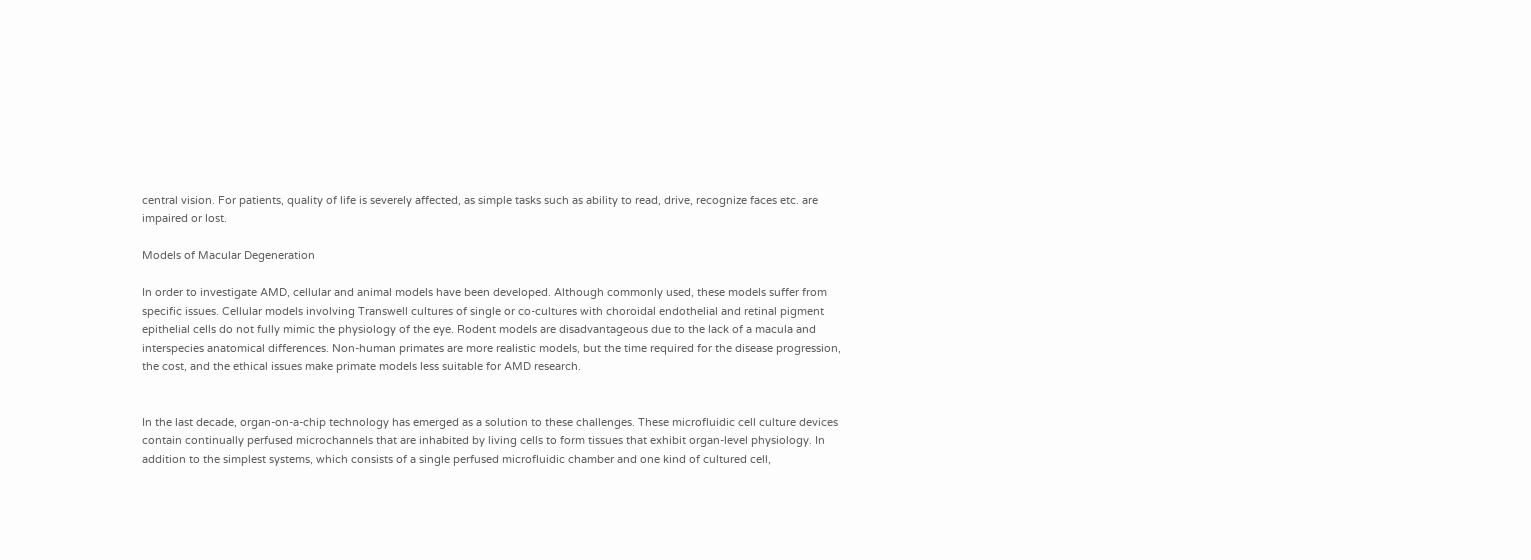central vision. For patients, quality of life is severely affected, as simple tasks such as ability to read, drive, recognize faces etc. are impaired or lost.

Models of Macular Degeneration

In order to investigate AMD, cellular and animal models have been developed. Although commonly used, these models suffer from specific issues. Cellular models involving Transwell cultures of single or co-cultures with choroidal endothelial and retinal pigment epithelial cells do not fully mimic the physiology of the eye. Rodent models are disadvantageous due to the lack of a macula and interspecies anatomical differences. Non-human primates are more realistic models, but the time required for the disease progression, the cost, and the ethical issues make primate models less suitable for AMD research.


In the last decade, organ-on-a-chip technology has emerged as a solution to these challenges. These microfluidic cell culture devices contain continually perfused microchannels that are inhabited by living cells to form tissues that exhibit organ-level physiology. In addition to the simplest systems, which consists of a single perfused microfluidic chamber and one kind of cultured cell,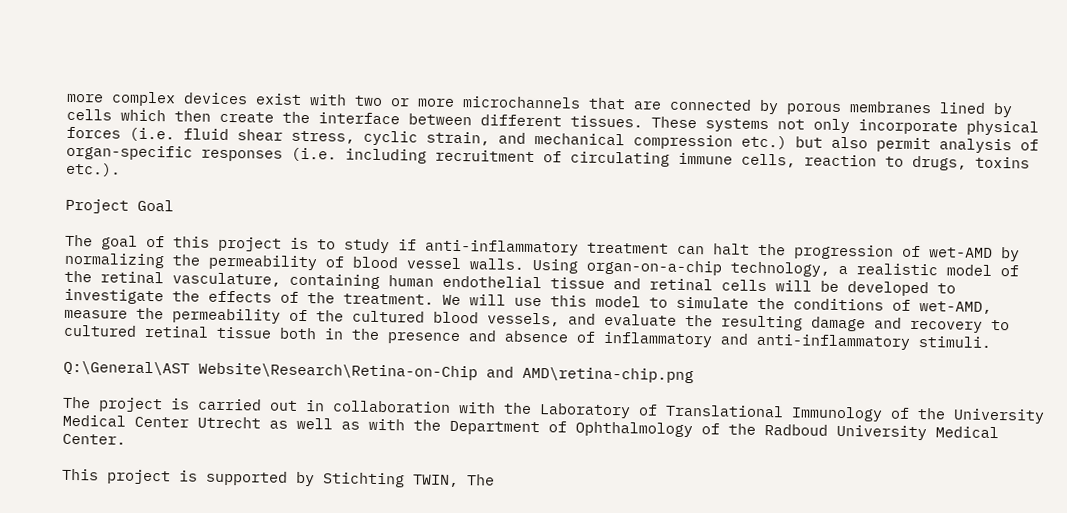more complex devices exist with two or more microchannels that are connected by porous membranes lined by cells which then create the interface between different tissues. These systems not only incorporate physical forces (i.e. fluid shear stress, cyclic strain, and mechanical compression etc.) but also permit analysis of organ-specific responses (i.e. including recruitment of circulating immune cells, reaction to drugs, toxins etc.).

Project Goal

The goal of this project is to study if anti-inflammatory treatment can halt the progression of wet-AMD by normalizing the permeability of blood vessel walls. Using organ-on-a-chip technology, a realistic model of the retinal vasculature, containing human endothelial tissue and retinal cells will be developed to investigate the effects of the treatment. We will use this model to simulate the conditions of wet-AMD, measure the permeability of the cultured blood vessels, and evaluate the resulting damage and recovery to cultured retinal tissue both in the presence and absence of inflammatory and anti-inflammatory stimuli.

Q:\General\AST Website\Research\Retina-on-Chip and AMD\retina-chip.png

The project is carried out in collaboration with the Laboratory of Translational Immunology of the University Medical Center Utrecht as well as with the Department of Ophthalmology of the Radboud University Medical Center.

This project is supported by Stichting TWIN, The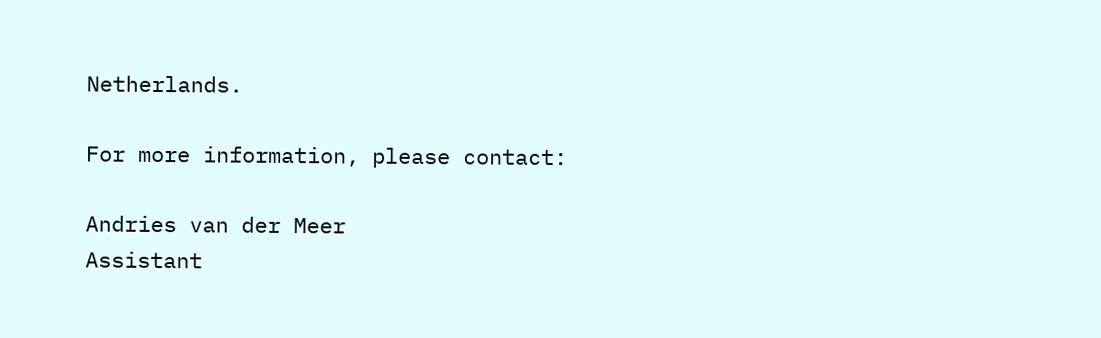Netherlands.

For more information, please contact:

Andries van der Meer
Assistant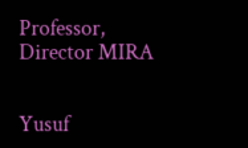Professor, Director MIRA


Yusuf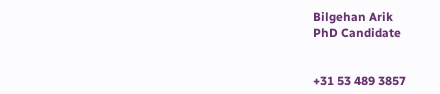Bilgehan Arik
PhD Candidate


+31 53 489 3857